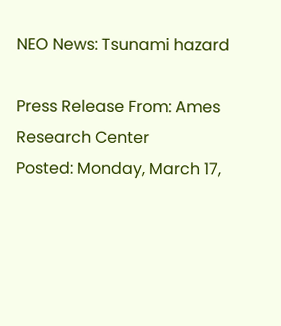NEO News: Tsunami hazard

Press Release From: Ames Research Center
Posted: Monday, March 17,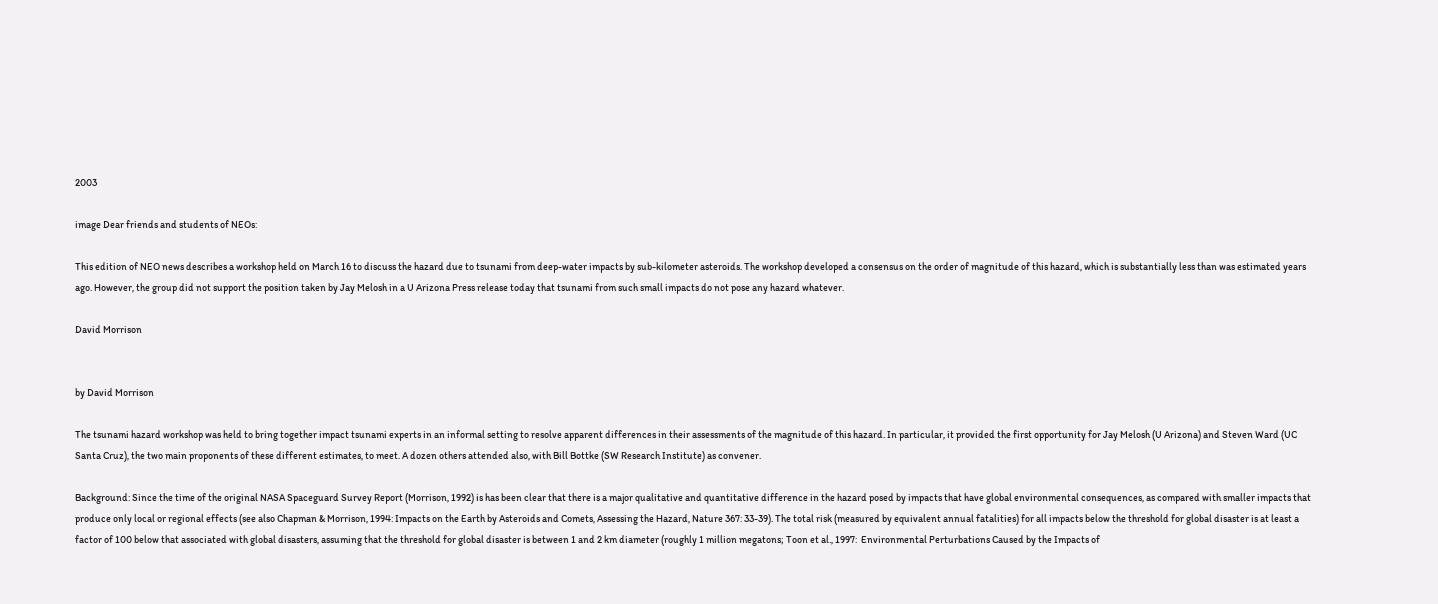2003

image Dear friends and students of NEOs:

This edition of NEO news describes a workshop held on March 16 to discuss the hazard due to tsunami from deep-water impacts by sub-kilometer asteroids. The workshop developed a consensus on the order of magnitude of this hazard, which is substantially less than was estimated years ago. However, the group did not support the position taken by Jay Melosh in a U Arizona Press release today that tsunami from such small impacts do not pose any hazard whatever.

David Morrison


by David Morrison

The tsunami hazard workshop was held to bring together impact tsunami experts in an informal setting to resolve apparent differences in their assessments of the magnitude of this hazard. In particular, it provided the first opportunity for Jay Melosh (U Arizona) and Steven Ward (UC Santa Cruz), the two main proponents of these different estimates, to meet. A dozen others attended also, with Bill Bottke (SW Research Institute) as convener.

Background: Since the time of the original NASA Spaceguard Survey Report (Morrison, 1992) is has been clear that there is a major qualitative and quantitative difference in the hazard posed by impacts that have global environmental consequences, as compared with smaller impacts that produce only local or regional effects (see also Chapman & Morrison, 1994: Impacts on the Earth by Asteroids and Comets, Assessing the Hazard, Nature 367: 33-39). The total risk (measured by equivalent annual fatalities) for all impacts below the threshold for global disaster is at least a factor of 100 below that associated with global disasters, assuming that the threshold for global disaster is between 1 and 2 km diameter (roughly 1 million megatons; Toon et al., 1997:  Environmental Perturbations Caused by the Impacts of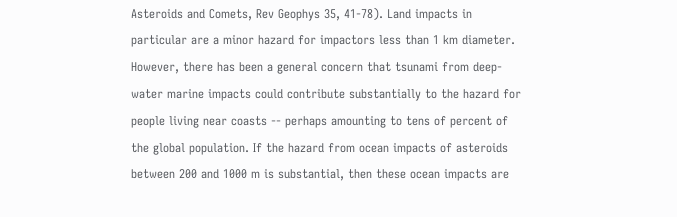Asteroids and Comets, Rev Geophys 35, 41-78). Land impacts in particular are a minor hazard for impactors less than 1 km diameter. However, there has been a general concern that tsunami from deep-water marine impacts could contribute substantially to the hazard for people living near coasts -- perhaps amounting to tens of percent of the global population. If the hazard from ocean impacts of asteroids between 200 and 1000 m is substantial, then these ocean impacts are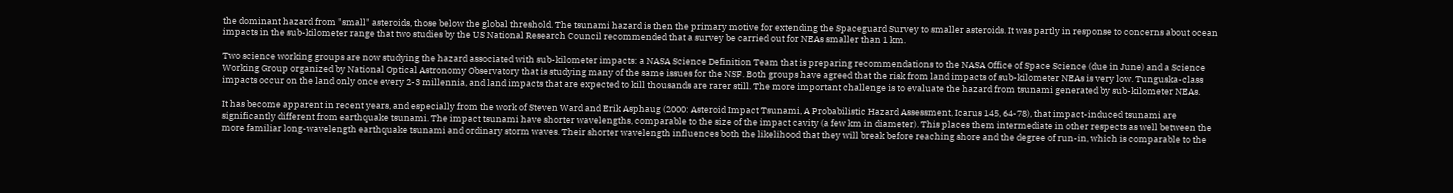the dominant hazard from "small" asteroids, those below the global threshold. The tsunami hazard is then the primary motive for extending the Spaceguard Survey to smaller asteroids. It was partly in response to concerns about ocean impacts in the sub-kilometer range that two studies by the US National Research Council recommended that a survey be carried out for NEAs smaller than 1 km.

Two science working groups are now studying the hazard associated with sub-kilometer impacts: a NASA Science Definition Team that is preparing recommendations to the NASA Office of Space Science (due in June) and a Science Working Group organized by National Optical Astronomy Observatory that is studying many of the same issues for the NSF. Both groups have agreed that the risk from land impacts of sub-kilometer NEAs is very low. Tunguska-class impacts occur on the land only once every 2-3 millennia, and land impacts that are expected to kill thousands are rarer still. The more important challenge is to evaluate the hazard from tsunami generated by sub-kilometer NEAs.

It has become apparent in recent years, and especially from the work of Steven Ward and Erik Asphaug (2000: Asteroid Impact Tsunami, A Probabilistic Hazard Assessment, Icarus 145, 64-78), that impact-induced tsunami are significantly different from earthquake tsunami. The impact tsunami have shorter wavelengths, comparable to the size of the impact cavity (a few km in diameter). This places them intermediate in other respects as well between the more familiar long-wavelength earthquake tsunami and ordinary storm waves. Their shorter wavelength influences both the likelihood that they will break before reaching shore and the degree of run-in, which is comparable to the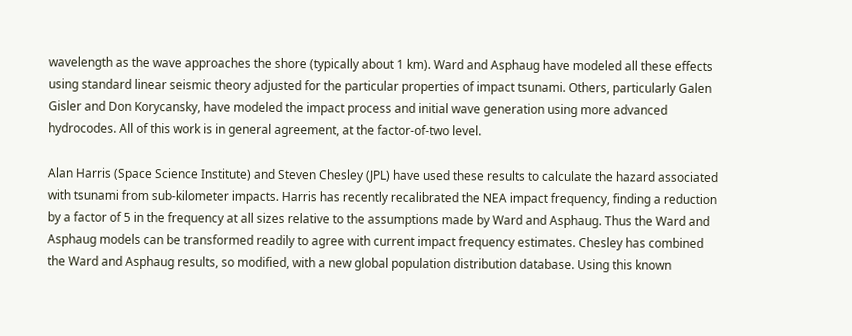wavelength as the wave approaches the shore (typically about 1 km). Ward and Asphaug have modeled all these effects using standard linear seismic theory adjusted for the particular properties of impact tsunami. Others, particularly Galen Gisler and Don Korycansky, have modeled the impact process and initial wave generation using more advanced hydrocodes. All of this work is in general agreement, at the factor-of-two level.

Alan Harris (Space Science Institute) and Steven Chesley (JPL) have used these results to calculate the hazard associated with tsunami from sub-kilometer impacts. Harris has recently recalibrated the NEA impact frequency, finding a reduction by a factor of 5 in the frequency at all sizes relative to the assumptions made by Ward and Asphaug. Thus the Ward and Asphaug models can be transformed readily to agree with current impact frequency estimates. Chesley has combined the Ward and Asphaug results, so modified, with a new global population distribution database. Using this known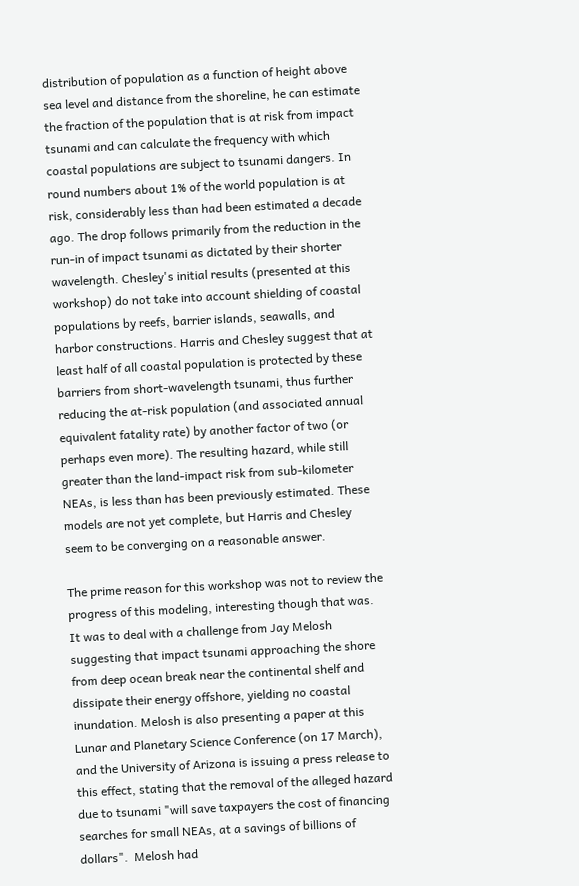distribution of population as a function of height above sea level and distance from the shoreline, he can estimate the fraction of the population that is at risk from impact tsunami and can calculate the frequency with which coastal populations are subject to tsunami dangers. In round numbers about 1% of the world population is at risk, considerably less than had been estimated a decade ago. The drop follows primarily from the reduction in the run-in of impact tsunami as dictated by their shorter wavelength. Chesley's initial results (presented at this workshop) do not take into account shielding of coastal populations by reefs, barrier islands, seawalls, and harbor constructions. Harris and Chesley suggest that at least half of all coastal population is protected by these barriers from short-wavelength tsunami, thus further reducing the at-risk population (and associated annual equivalent fatality rate) by another factor of two (or perhaps even more). The resulting hazard, while still greater than the land-impact risk from sub-kilometer NEAs, is less than has been previously estimated. These models are not yet complete, but Harris and Chesley seem to be converging on a reasonable answer.

The prime reason for this workshop was not to review the progress of this modeling, interesting though that was. It was to deal with a challenge from Jay Melosh suggesting that impact tsunami approaching the shore from deep ocean break near the continental shelf and dissipate their energy offshore, yielding no coastal inundation. Melosh is also presenting a paper at this Lunar and Planetary Science Conference (on 17 March), and the University of Arizona is issuing a press release to this effect, stating that the removal of the alleged hazard due to tsunami "will save taxpayers the cost of financing searches for small NEAs, at a savings of billions of dollars".  Melosh had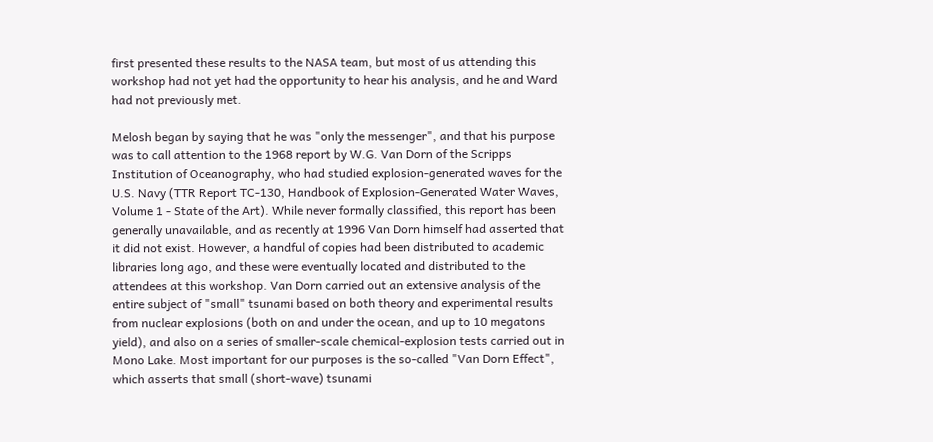first presented these results to the NASA team, but most of us attending this workshop had not yet had the opportunity to hear his analysis, and he and Ward had not previously met.

Melosh began by saying that he was "only the messenger", and that his purpose was to call attention to the 1968 report by W.G. Van Dorn of the Scripps Institution of Oceanography, who had studied explosion-generated waves for the U.S. Navy (TTR Report TC-130, Handbook of Explosion-Generated Water Waves, Volume 1 - State of the Art). While never formally classified, this report has been generally unavailable, and as recently at 1996 Van Dorn himself had asserted that it did not exist. However, a handful of copies had been distributed to academic libraries long ago, and these were eventually located and distributed to the attendees at this workshop. Van Dorn carried out an extensive analysis of the entire subject of "small" tsunami based on both theory and experimental results from nuclear explosions (both on and under the ocean, and up to 10 megatons yield), and also on a series of smaller-scale chemical-explosion tests carried out in Mono Lake. Most important for our purposes is the so-called "Van Dorn Effect", which asserts that small (short-wave) tsunami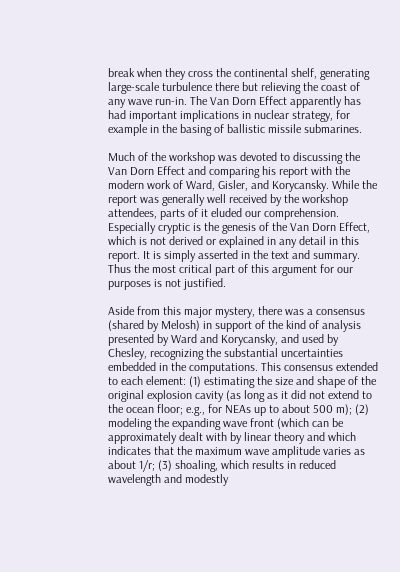break when they cross the continental shelf, generating large-scale turbulence there but relieving the coast of any wave run-in. The Van Dorn Effect apparently has had important implications in nuclear strategy, for example in the basing of ballistic missile submarines.

Much of the workshop was devoted to discussing the Van Dorn Effect and comparing his report with the modern work of Ward, Gisler, and Korycansky. While the report was generally well received by the workshop attendees, parts of it eluded our comprehension. Especially cryptic is the genesis of the Van Dorn Effect, which is not derived or explained in any detail in this report. It is simply asserted in the text and summary. Thus the most critical part of this argument for our purposes is not justified.

Aside from this major mystery, there was a consensus (shared by Melosh) in support of the kind of analysis presented by Ward and Korycansky, and used by Chesley, recognizing the substantial uncertainties embedded in the computations. This consensus extended to each element: (1) estimating the size and shape of the original explosion cavity (as long as it did not extend to the ocean floor; e.g., for NEAs up to about 500 m); (2) modeling the expanding wave front (which can be approximately dealt with by linear theory and which indicates that the maximum wave amplitude varies as about 1/r; (3) shoaling, which results in reduced wavelength and modestly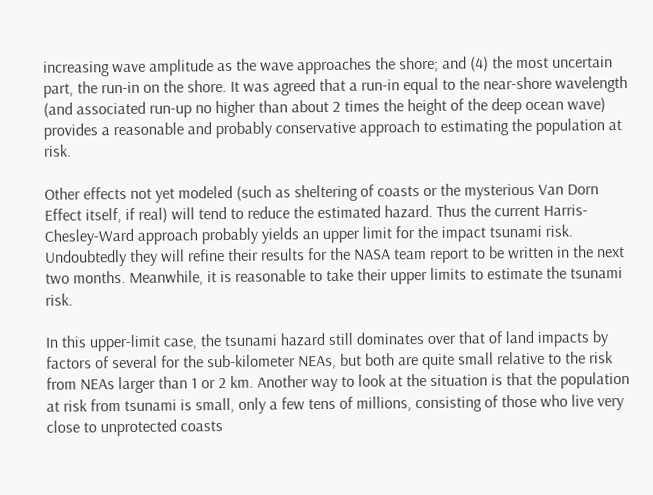increasing wave amplitude as the wave approaches the shore; and (4) the most uncertain part, the run-in on the shore. It was agreed that a run-in equal to the near-shore wavelength (and associated run-up no higher than about 2 times the height of the deep ocean wave) provides a reasonable and probably conservative approach to estimating the population at risk.

Other effects not yet modeled (such as sheltering of coasts or the mysterious Van Dorn Effect itself, if real) will tend to reduce the estimated hazard. Thus the current Harris-Chesley-Ward approach probably yields an upper limit for the impact tsunami risk. Undoubtedly they will refine their results for the NASA team report to be written in the next two months. Meanwhile, it is reasonable to take their upper limits to estimate the tsunami risk.

In this upper-limit case, the tsunami hazard still dominates over that of land impacts by factors of several for the sub-kilometer NEAs, but both are quite small relative to the risk from NEAs larger than 1 or 2 km. Another way to look at the situation is that the population at risk from tsunami is small, only a few tens of millions, consisting of those who live very close to unprotected coasts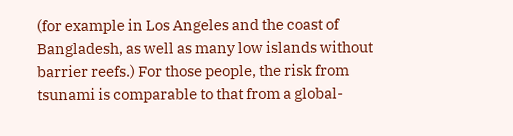(for example in Los Angeles and the coast of Bangladesh, as well as many low islands without barrier reefs.) For those people, the risk from tsunami is comparable to that from a global-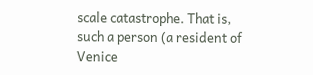scale catastrophe. That is, such a person (a resident of Venice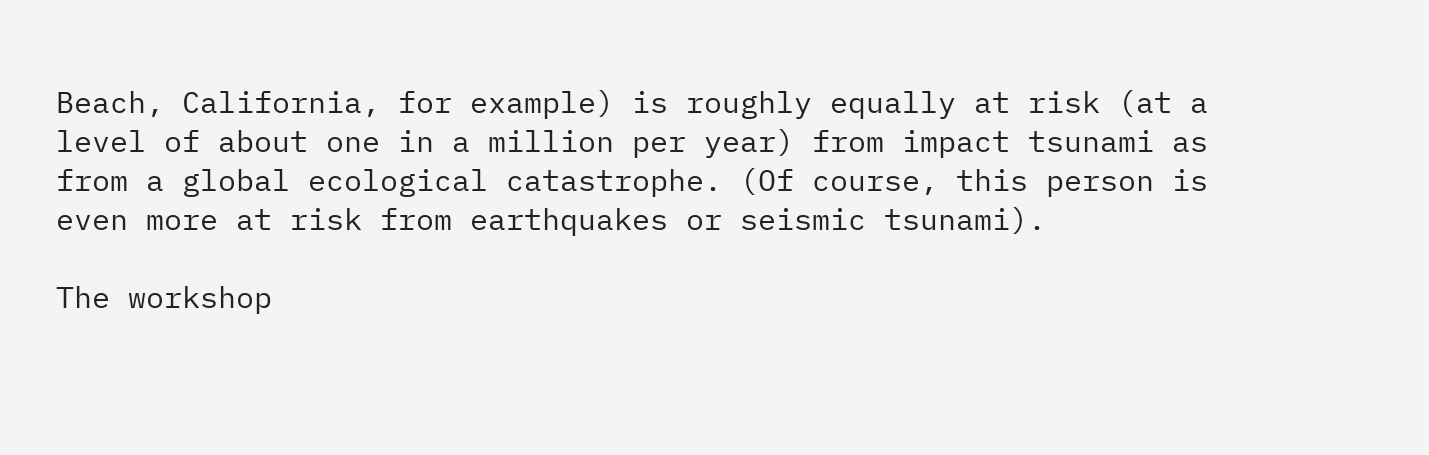Beach, California, for example) is roughly equally at risk (at a level of about one in a million per year) from impact tsunami as from a global ecological catastrophe. (Of course, this person is even more at risk from earthquakes or seismic tsunami).

The workshop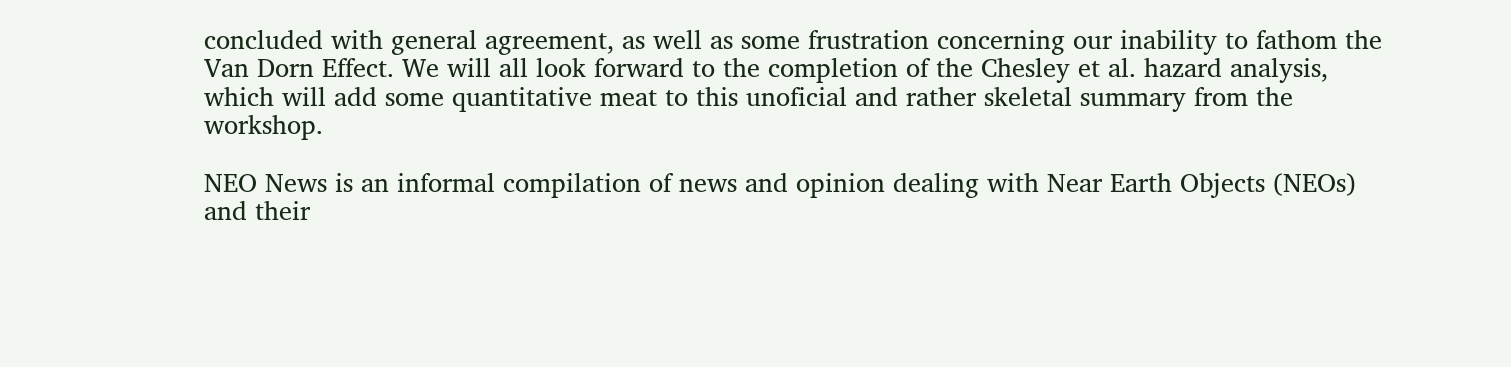concluded with general agreement, as well as some frustration concerning our inability to fathom the Van Dorn Effect. We will all look forward to the completion of the Chesley et al. hazard analysis, which will add some quantitative meat to this unoficial and rather skeletal summary from the workshop.

NEO News is an informal compilation of news and opinion dealing with Near Earth Objects (NEOs) and their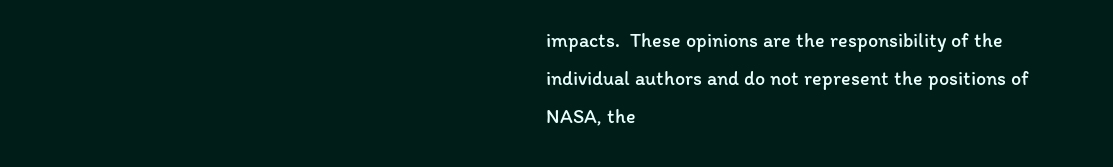impacts.  These opinions are the responsibility of the individual authors and do not represent the positions of NASA, the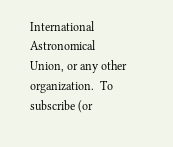International Astronomical Union, or any other organization.  To subscribe (or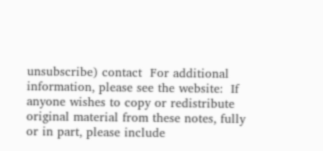unsubscribe) contact  For additional information, please see the website:  If anyone wishes to copy or redistribute original material from these notes, fully or in part, please include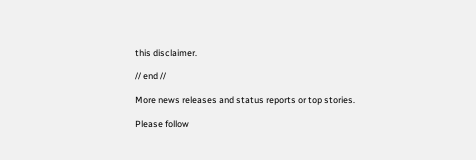this disclaimer.

// end //

More news releases and status reports or top stories.

Please follow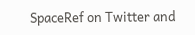SpaceRef on Twitter and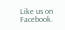Like us on Facebook.